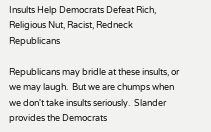Insults Help Democrats Defeat Rich, Religious Nut, Racist, Redneck Republicans

Republicans may bridle at these insults, or we may laugh.  But we are chumps when we don't take insults seriously.  Slander provides the Democrats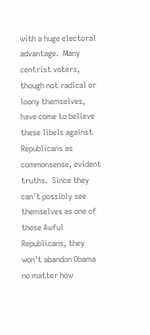with a huge electoral advantage.  Many centrist voters, though not radical or loony themselves, have come to believe these libels against Republicans as commonsense, evident truths.  Since they can't possibly see themselves as one of those Awful Republicans, they won't abandon Obama no matter how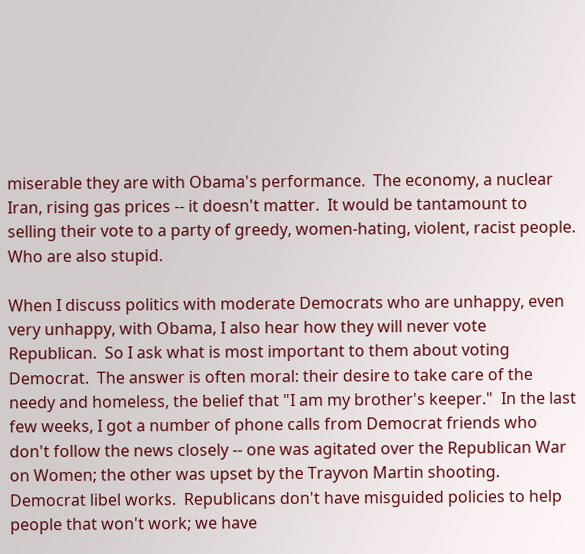miserable they are with Obama's performance.  The economy, a nuclear Iran, rising gas prices -- it doesn't matter.  It would be tantamount to selling their vote to a party of greedy, women-hating, violent, racist people.  Who are also stupid.

When I discuss politics with moderate Democrats who are unhappy, even very unhappy, with Obama, I also hear how they will never vote Republican.  So I ask what is most important to them about voting Democrat.  The answer is often moral: their desire to take care of the needy and homeless, the belief that "I am my brother's keeper."  In the last few weeks, I got a number of phone calls from Democrat friends who don't follow the news closely -- one was agitated over the Republican War on Women; the other was upset by the Trayvon Martin shooting.  Democrat libel works.  Republicans don't have misguided policies to help people that won't work; we have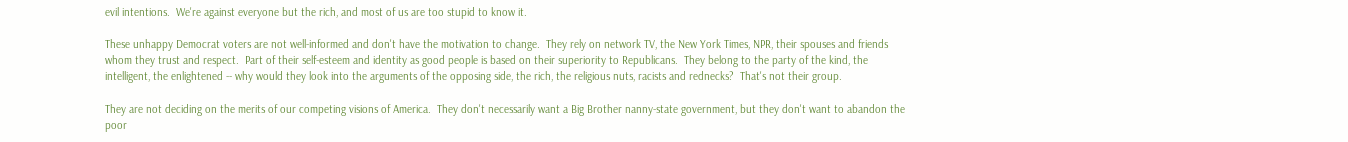evil intentions.  We're against everyone but the rich, and most of us are too stupid to know it.

These unhappy Democrat voters are not well-informed and don't have the motivation to change.  They rely on network TV, the New York Times, NPR, their spouses and friends whom they trust and respect.  Part of their self-esteem and identity as good people is based on their superiority to Republicans.  They belong to the party of the kind, the intelligent, the enlightened -- why would they look into the arguments of the opposing side, the rich, the religious nuts, racists and rednecks?  That's not their group.

They are not deciding on the merits of our competing visions of America.  They don't necessarily want a Big Brother nanny-state government, but they don't want to abandon the poor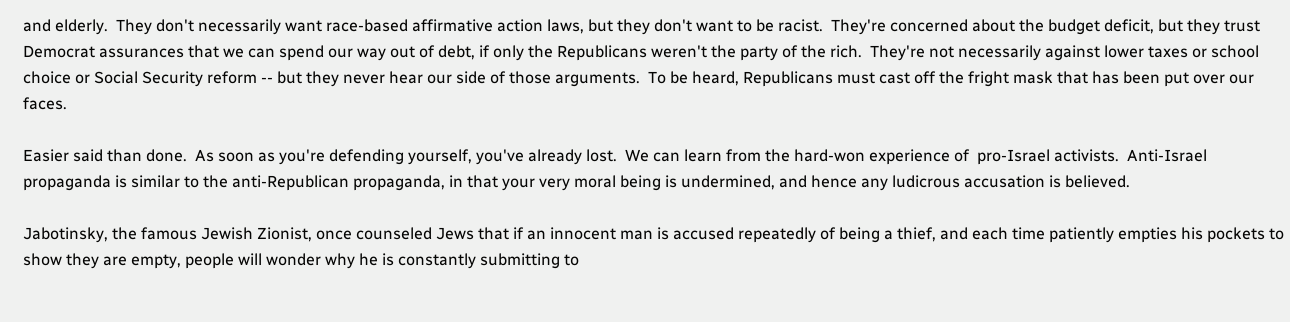and elderly.  They don't necessarily want race-based affirmative action laws, but they don't want to be racist.  They're concerned about the budget deficit, but they trust Democrat assurances that we can spend our way out of debt, if only the Republicans weren't the party of the rich.  They're not necessarily against lower taxes or school choice or Social Security reform -- but they never hear our side of those arguments.  To be heard, Republicans must cast off the fright mask that has been put over our faces.

Easier said than done.  As soon as you're defending yourself, you've already lost.  We can learn from the hard-won experience of  pro-Israel activists.  Anti-Israel propaganda is similar to the anti-Republican propaganda, in that your very moral being is undermined, and hence any ludicrous accusation is believed.

Jabotinsky, the famous Jewish Zionist, once counseled Jews that if an innocent man is accused repeatedly of being a thief, and each time patiently empties his pockets to show they are empty, people will wonder why he is constantly submitting to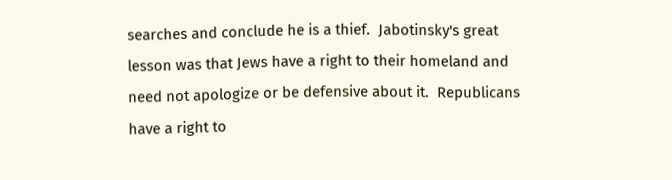searches and conclude he is a thief.  Jabotinsky's great lesson was that Jews have a right to their homeland and need not apologize or be defensive about it.  Republicans have a right to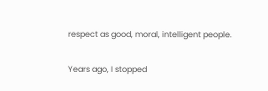respect as good, moral, intelligent people.

Years ago, I stopped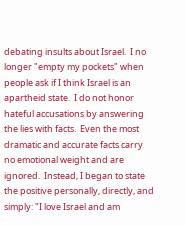debating insults about Israel.  I no longer "empty my pockets" when people ask if I think Israel is an apartheid state.  I do not honor hateful accusations by answering the lies with facts.  Even the most dramatic and accurate facts carry no emotional weight and are ignored.  Instead, I began to state the positive personally, directly, and simply: "I love Israel and am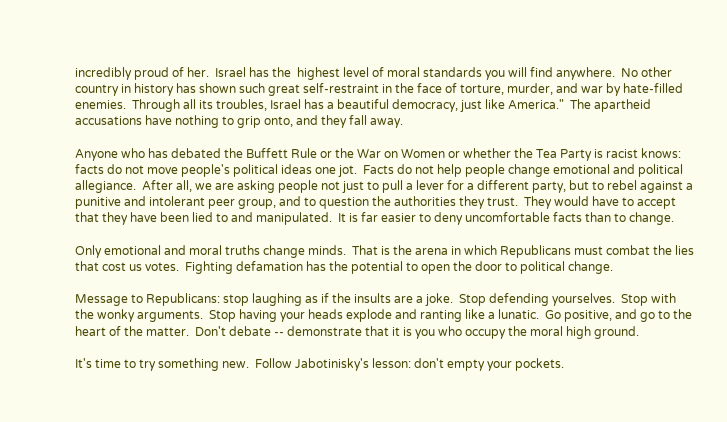incredibly proud of her.  Israel has the  highest level of moral standards you will find anywhere.  No other country in history has shown such great self-restraint in the face of torture, murder, and war by hate-filled enemies.  Through all its troubles, Israel has a beautiful democracy, just like America."  The apartheid accusations have nothing to grip onto, and they fall away.

Anyone who has debated the Buffett Rule or the War on Women or whether the Tea Party is racist knows: facts do not move people's political ideas one jot.  Facts do not help people change emotional and political allegiance.  After all, we are asking people not just to pull a lever for a different party, but to rebel against a punitive and intolerant peer group, and to question the authorities they trust.  They would have to accept that they have been lied to and manipulated.  It is far easier to deny uncomfortable facts than to change.

Only emotional and moral truths change minds.  That is the arena in which Republicans must combat the lies that cost us votes.  Fighting defamation has the potential to open the door to political change.

Message to Republicans: stop laughing as if the insults are a joke.  Stop defending yourselves.  Stop with the wonky arguments.  Stop having your heads explode and ranting like a lunatic.  Go positive, and go to the heart of the matter.  Don't debate -- demonstrate that it is you who occupy the moral high ground.

It's time to try something new.  Follow Jabotinisky's lesson: don't empty your pockets.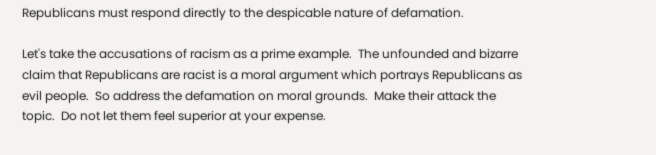Republicans must respond directly to the despicable nature of defamation.

Let's take the accusations of racism as a prime example.  The unfounded and bizarre claim that Republicans are racist is a moral argument which portrays Republicans as evil people.  So address the defamation on moral grounds.  Make their attack the topic.  Do not let them feel superior at your expense.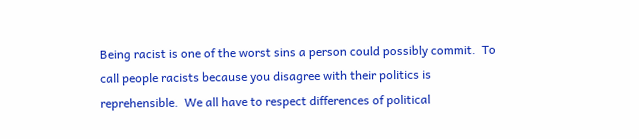Being racist is one of the worst sins a person could possibly commit.  To call people racists because you disagree with their politics is reprehensible.  We all have to respect differences of political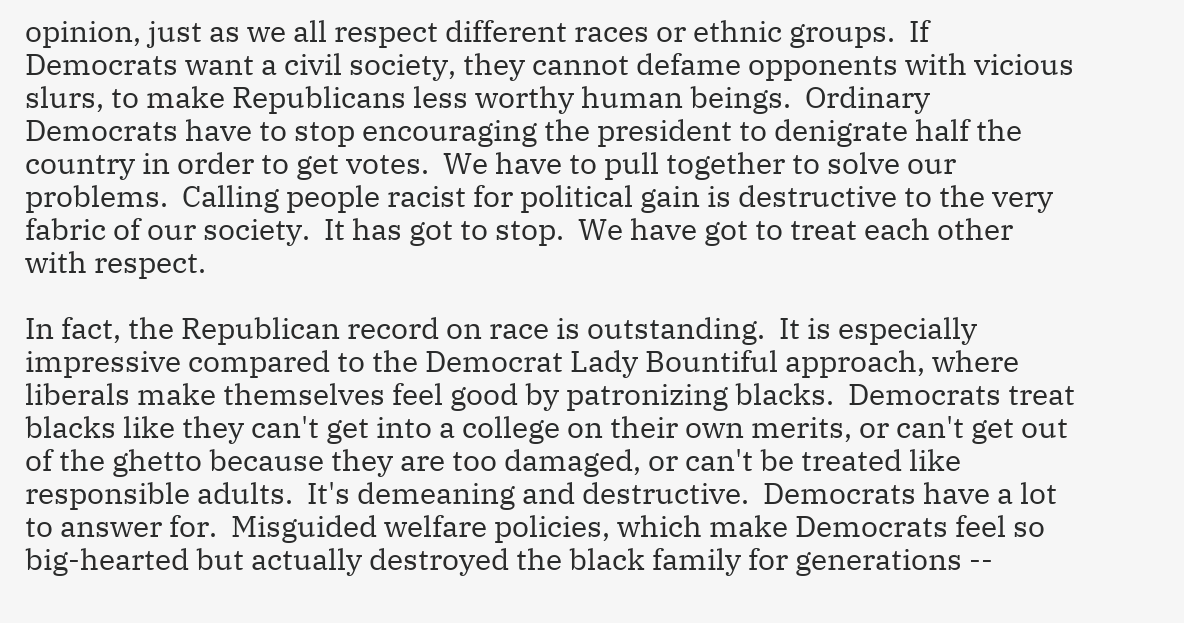opinion, just as we all respect different races or ethnic groups.  If Democrats want a civil society, they cannot defame opponents with vicious slurs, to make Republicans less worthy human beings.  Ordinary Democrats have to stop encouraging the president to denigrate half the country in order to get votes.  We have to pull together to solve our problems.  Calling people racist for political gain is destructive to the very fabric of our society.  It has got to stop.  We have got to treat each other with respect.

In fact, the Republican record on race is outstanding.  It is especially impressive compared to the Democrat Lady Bountiful approach, where liberals make themselves feel good by patronizing blacks.  Democrats treat blacks like they can't get into a college on their own merits, or can't get out of the ghetto because they are too damaged, or can't be treated like responsible adults.  It's demeaning and destructive.  Democrats have a lot to answer for.  Misguided welfare policies, which make Democrats feel so big-hearted but actually destroyed the black family for generations --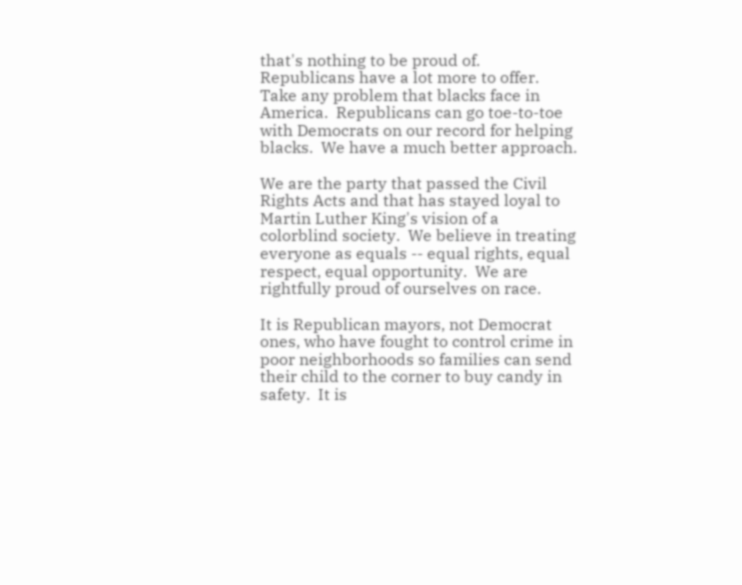that's nothing to be proud of.  Republicans have a lot more to offer.  Take any problem that blacks face in America.  Republicans can go toe-to-toe with Democrats on our record for helping blacks.  We have a much better approach.

We are the party that passed the Civil Rights Acts and that has stayed loyal to Martin Luther King's vision of a colorblind society.  We believe in treating everyone as equals -- equal rights, equal respect, equal opportunity.  We are rightfully proud of ourselves on race.

It is Republican mayors, not Democrat ones, who have fought to control crime in poor neighborhoods so families can send their child to the corner to buy candy in safety.  It is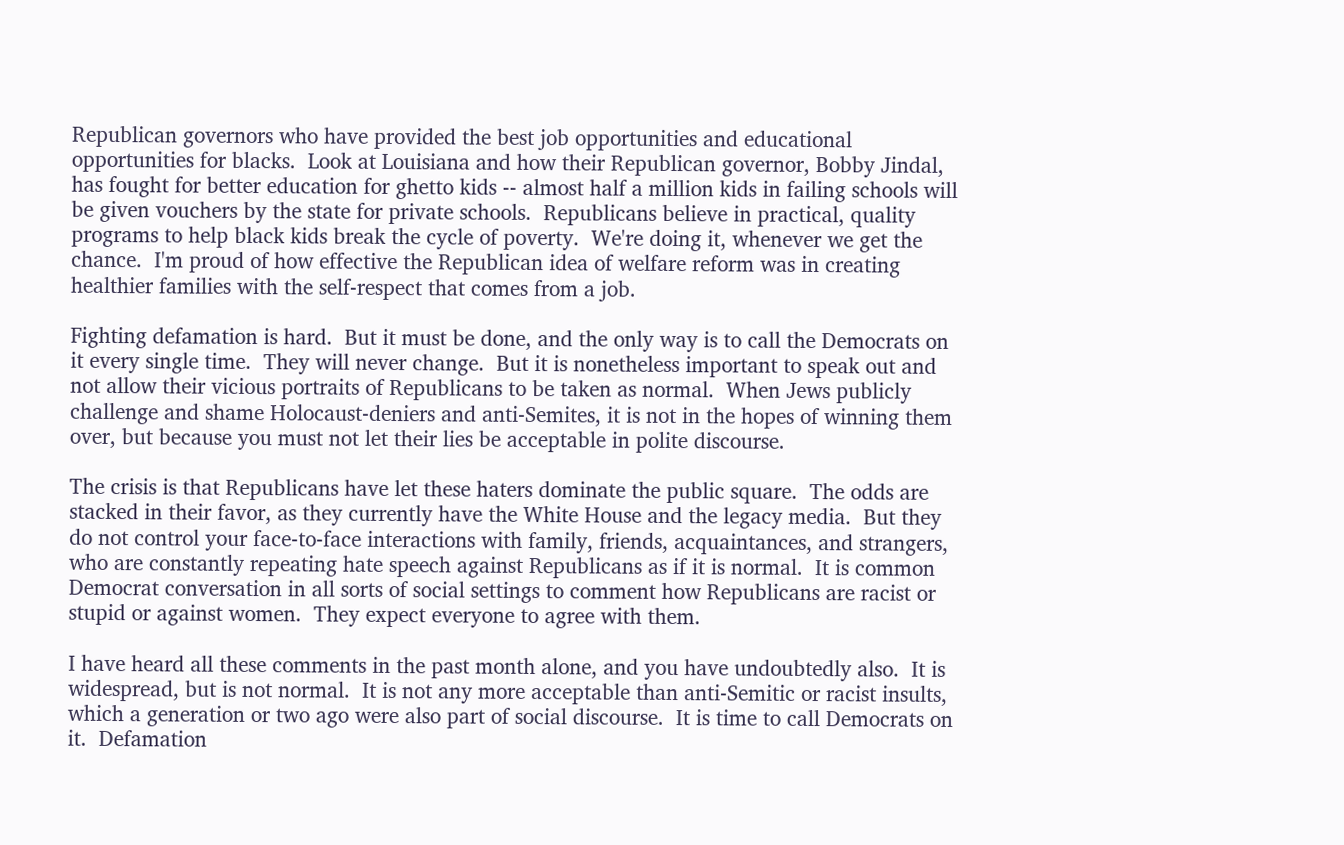Republican governors who have provided the best job opportunities and educational opportunities for blacks.  Look at Louisiana and how their Republican governor, Bobby Jindal, has fought for better education for ghetto kids -- almost half a million kids in failing schools will be given vouchers by the state for private schools.  Republicans believe in practical, quality programs to help black kids break the cycle of poverty.  We're doing it, whenever we get the chance.  I'm proud of how effective the Republican idea of welfare reform was in creating healthier families with the self-respect that comes from a job.

Fighting defamation is hard.  But it must be done, and the only way is to call the Democrats on it every single time.  They will never change.  But it is nonetheless important to speak out and not allow their vicious portraits of Republicans to be taken as normal.  When Jews publicly challenge and shame Holocaust-deniers and anti-Semites, it is not in the hopes of winning them over, but because you must not let their lies be acceptable in polite discourse.

The crisis is that Republicans have let these haters dominate the public square.  The odds are stacked in their favor, as they currently have the White House and the legacy media.  But they do not control your face-to-face interactions with family, friends, acquaintances, and strangers, who are constantly repeating hate speech against Republicans as if it is normal.  It is common Democrat conversation in all sorts of social settings to comment how Republicans are racist or stupid or against women.  They expect everyone to agree with them.

I have heard all these comments in the past month alone, and you have undoubtedly also.  It is widespread, but is not normal.  It is not any more acceptable than anti-Semitic or racist insults, which a generation or two ago were also part of social discourse.  It is time to call Democrats on it.  Defamation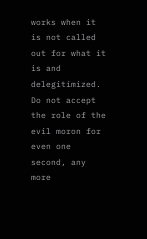works when it is not called out for what it is and delegitimized.  Do not accept the role of the evil moron for even one second, any more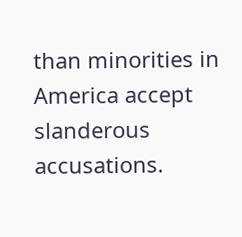than minorities in America accept slanderous accusations.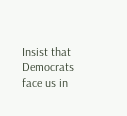Insist that Democrats face us in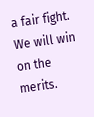a fair fight.  We will win on the merits.